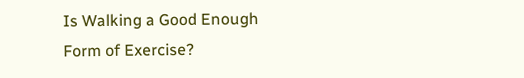Is Walking a Good Enough Form of Exercise?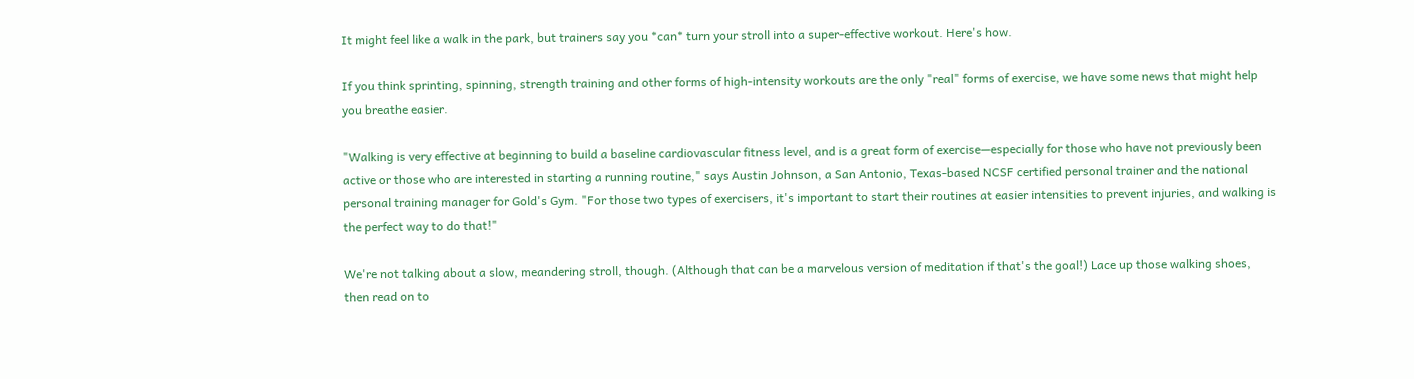It might feel like a walk in the park, but trainers say you *can* turn your stroll into a super-effective workout. Here's how.

If you think sprinting, spinning, strength training and other forms of high-intensity workouts are the only "real" forms of exercise, we have some news that might help you breathe easier.

"Walking is very effective at beginning to build a baseline cardiovascular fitness level, and is a great form of exercise—especially for those who have not previously been active or those who are interested in starting a running routine," says Austin Johnson, a San Antonio, Texas-based NCSF certified personal trainer and the national personal training manager for Gold's Gym. "For those two types of exercisers, it's important to start their routines at easier intensities to prevent injuries, and walking is the perfect way to do that!"

We're not talking about a slow, meandering stroll, though. (Although that can be a marvelous version of meditation if that's the goal!) Lace up those walking shoes, then read on to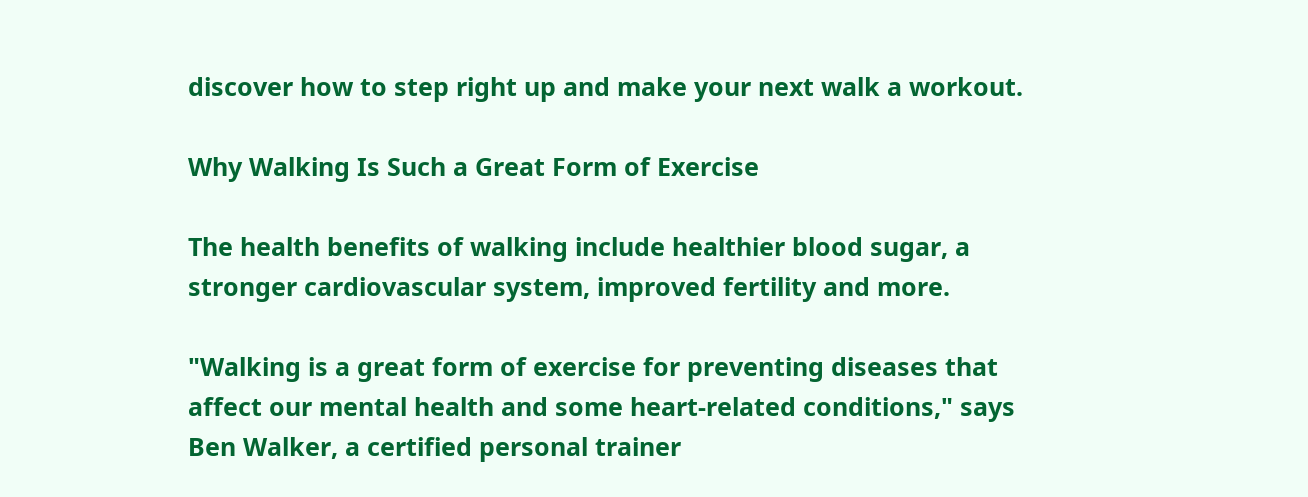discover how to step right up and make your next walk a workout.

Why Walking Is Such a Great Form of Exercise

The health benefits of walking include healthier blood sugar, a stronger cardiovascular system, improved fertility and more.

"Walking is a great form of exercise for preventing diseases that affect our mental health and some heart-related conditions," says Ben Walker, a certified personal trainer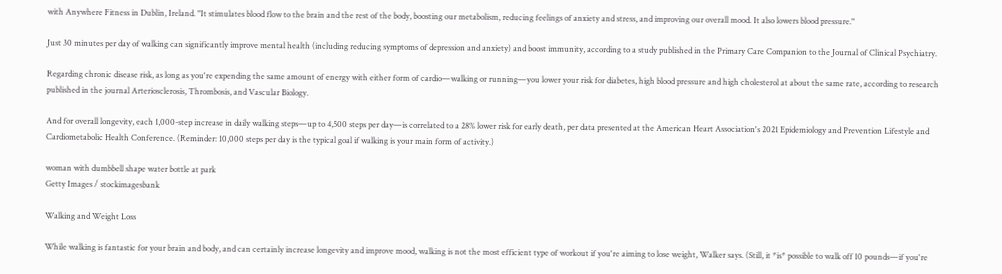with Anywhere Fitness in Dublin, Ireland. "It stimulates blood flow to the brain and the rest of the body, boosting our metabolism, reducing feelings of anxiety and stress, and improving our overall mood. It also lowers blood pressure."

Just 30 minutes per day of walking can significantly improve mental health (including reducing symptoms of depression and anxiety) and boost immunity, according to a study published in the Primary Care Companion to the Journal of Clinical Psychiatry.

Regarding chronic disease risk, as long as you're expending the same amount of energy with either form of cardio—walking or running—you lower your risk for diabetes, high blood pressure and high cholesterol at about the same rate, according to research published in the journal Arteriosclerosis, Thrombosis, and Vascular Biology.

And for overall longevity, each 1,000-step increase in daily walking steps—up to 4,500 steps per day—is correlated to a 28% lower risk for early death, per data presented at the American Heart Association's 2021 Epidemiology and Prevention Lifestyle and Cardiometabolic Health Conference. (Reminder: 10,000 steps per day is the typical goal if walking is your main form of activity.)

woman with dumbbell shape water bottle at park
Getty Images / stockimagesbank

Walking and Weight Loss

While walking is fantastic for your brain and body, and can certainly increase longevity and improve mood, walking is not the most efficient type of workout if you're aiming to lose weight, Walker says. (Still, it *is* possible to walk off 10 pounds—if you're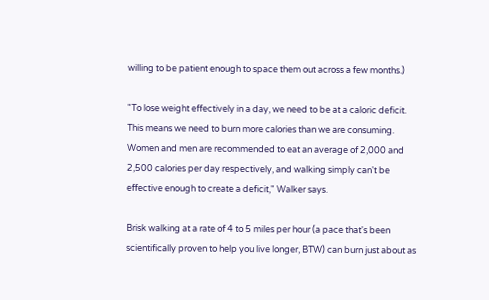willing to be patient enough to space them out across a few months.)

"To lose weight effectively in a day, we need to be at a caloric deficit. This means we need to burn more calories than we are consuming. Women and men are recommended to eat an average of 2,000 and 2,500 calories per day respectively, and walking simply can't be effective enough to create a deficit," Walker says.

Brisk walking at a rate of 4 to 5 miles per hour (a pace that's been scientifically proven to help you live longer, BTW) can burn just about as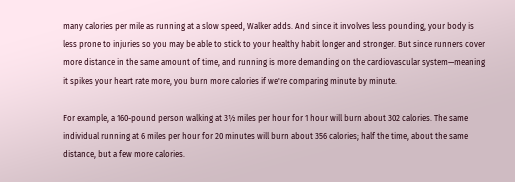many calories per mile as running at a slow speed, Walker adds. And since it involves less pounding, your body is less prone to injuries so you may be able to stick to your healthy habit longer and stronger. But since runners cover more distance in the same amount of time, and running is more demanding on the cardiovascular system—meaning it spikes your heart rate more, you burn more calories if we're comparing minute by minute.

For example, a 160-pound person walking at 3½ miles per hour for 1 hour will burn about 302 calories. The same individual running at 6 miles per hour for 20 minutes will burn about 356 calories; half the time, about the same distance, but a few more calories.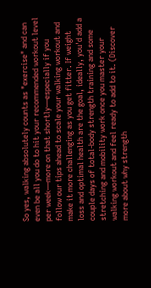So yes, walking absolutely counts as "exercise" and can even be all you do to hit your recommended workout level per week—more on that shortly—especially if you follow our tips ahead to scale your walking workout and make it more challenging as you get fitter. If weight loss and optimal health are the goal, ideally, you'd add a couple days of total-body strength training and some stretching and mobility work once you master your walking workout and feel ready to add to it. (Discover more about why strength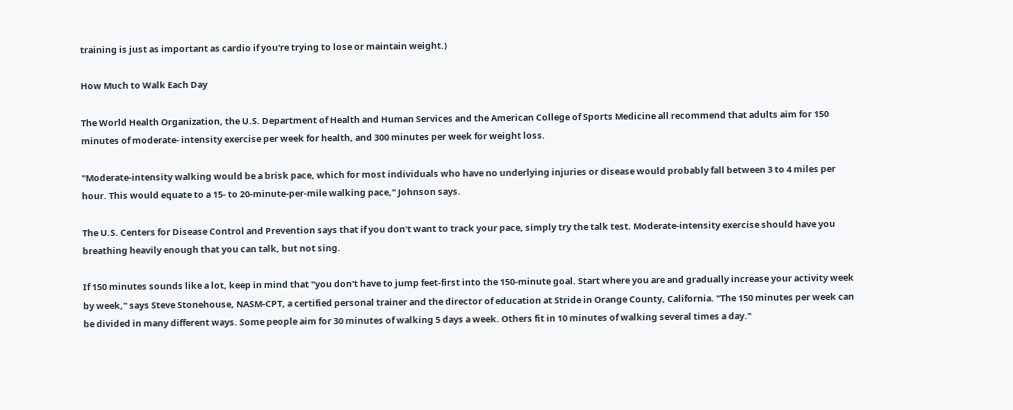training is just as important as cardio if you're trying to lose or maintain weight.)

How Much to Walk Each Day

The World Health Organization, the U.S. Department of Health and Human Services and the American College of Sports Medicine all recommend that adults aim for 150 minutes of moderate- intensity exercise per week for health, and 300 minutes per week for weight loss.

"Moderate-intensity walking would be a brisk pace, which for most individuals who have no underlying injuries or disease would probably fall between 3 to 4 miles per hour. This would equate to a 15- to 20-minute-per-mile walking pace," Johnson says.

The U.S. Centers for Disease Control and Prevention says that if you don't want to track your pace, simply try the talk test. Moderate-intensity exercise should have you breathing heavily enough that you can talk, but not sing.

If 150 minutes sounds like a lot, keep in mind that "you don't have to jump feet-first into the 150-minute goal. Start where you are and gradually increase your activity week by week," says Steve Stonehouse, NASM-CPT, a certified personal trainer and the director of education at Stride in Orange County, California. "The 150 minutes per week can be divided in many different ways. Some people aim for 30 minutes of walking 5 days a week. Others fit in 10 minutes of walking several times a day."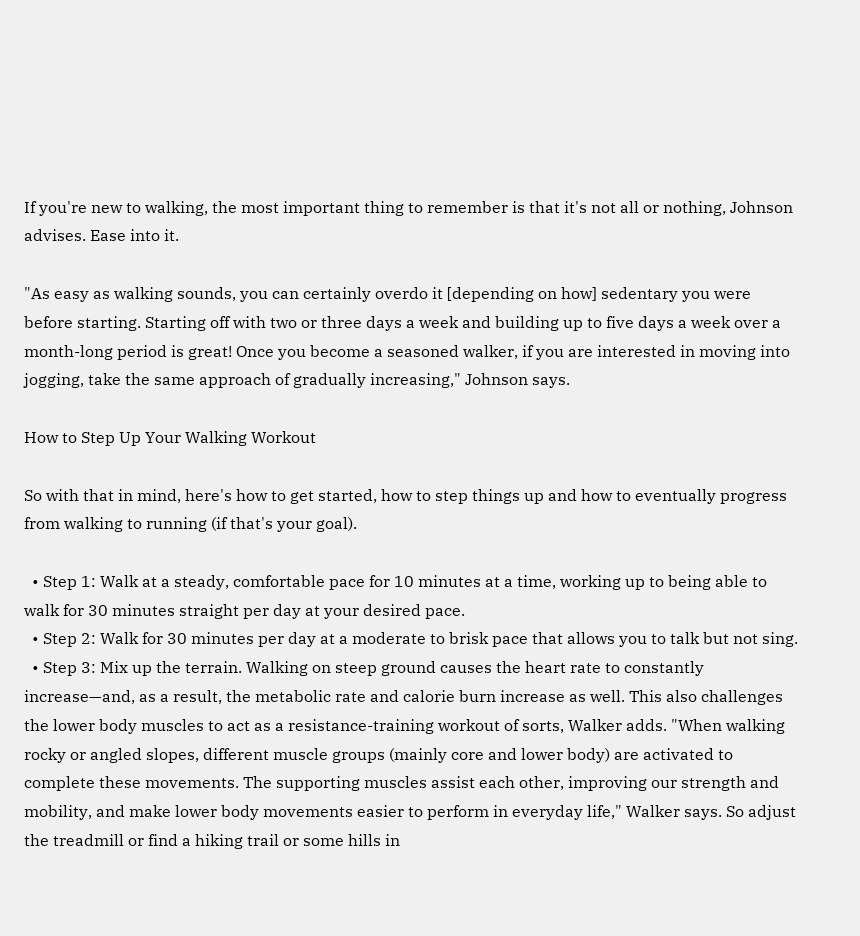If you're new to walking, the most important thing to remember is that it's not all or nothing, Johnson advises. Ease into it.

"As easy as walking sounds, you can certainly overdo it [depending on how] sedentary you were before starting. Starting off with two or three days a week and building up to five days a week over a month-long period is great! Once you become a seasoned walker, if you are interested in moving into jogging, take the same approach of gradually increasing," Johnson says.

How to Step Up Your Walking Workout

So with that in mind, here's how to get started, how to step things up and how to eventually progress from walking to running (if that's your goal).

  • Step 1: Walk at a steady, comfortable pace for 10 minutes at a time, working up to being able to walk for 30 minutes straight per day at your desired pace.
  • Step 2: Walk for 30 minutes per day at a moderate to brisk pace that allows you to talk but not sing.
  • Step 3: Mix up the terrain. Walking on steep ground causes the heart rate to constantly increase—and, as a result, the metabolic rate and calorie burn increase as well. This also challenges the lower body muscles to act as a resistance-training workout of sorts, Walker adds. "When walking rocky or angled slopes, different muscle groups (mainly core and lower body) are activated to complete these movements. The supporting muscles assist each other, improving our strength and mobility, and make lower body movements easier to perform in everyday life," Walker says. So adjust the treadmill or find a hiking trail or some hills in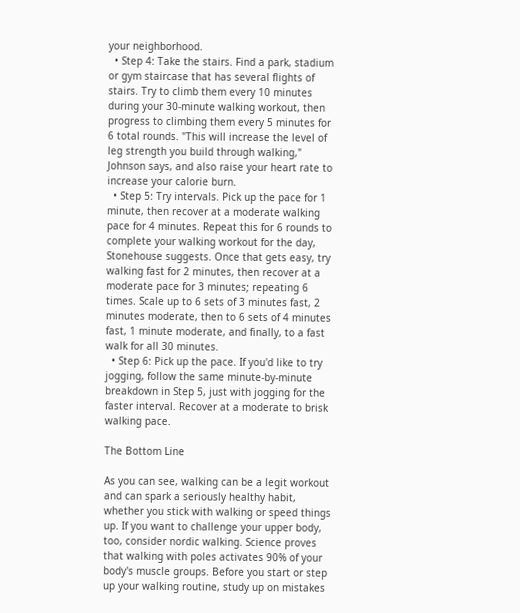your neighborhood.
  • Step 4: Take the stairs. Find a park, stadium or gym staircase that has several flights of stairs. Try to climb them every 10 minutes during your 30-minute walking workout, then progress to climbing them every 5 minutes for 6 total rounds. "This will increase the level of leg strength you build through walking," Johnson says, and also raise your heart rate to increase your calorie burn.
  • Step 5: Try intervals. Pick up the pace for 1 minute, then recover at a moderate walking pace for 4 minutes. Repeat this for 6 rounds to complete your walking workout for the day, Stonehouse suggests. Once that gets easy, try walking fast for 2 minutes, then recover at a moderate pace for 3 minutes; repeating 6 times. Scale up to 6 sets of 3 minutes fast, 2 minutes moderate, then to 6 sets of 4 minutes fast, 1 minute moderate, and finally, to a fast walk for all 30 minutes.
  • Step 6: Pick up the pace. If you'd like to try jogging, follow the same minute-by-minute breakdown in Step 5, just with jogging for the faster interval. Recover at a moderate to brisk walking pace.

The Bottom Line

As you can see, walking can be a legit workout and can spark a seriously healthy habit, whether you stick with walking or speed things up. If you want to challenge your upper body, too, consider nordic walking. Science proves that walking with poles activates 90% of your body's muscle groups. Before you start or step up your walking routine, study up on mistakes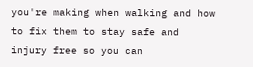you're making when walking and how to fix them to stay safe and injury free so you can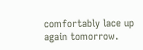comfortably lace up again tomorrow.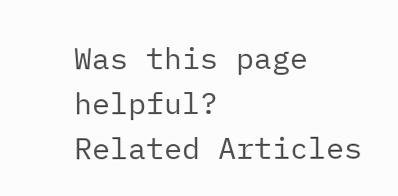Was this page helpful?
Related Articles